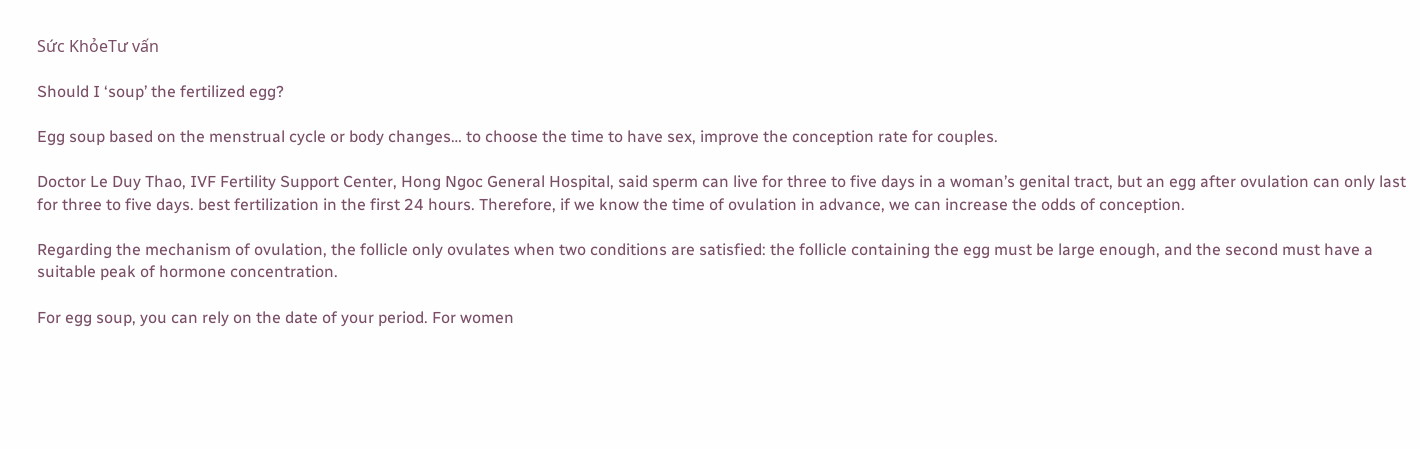Sức KhỏeTư vấn

Should I ‘soup’ the fertilized egg?

Egg soup based on the menstrual cycle or body changes… to choose the time to have sex, improve the conception rate for couples.

Doctor Le Duy Thao, IVF Fertility Support Center, Hong Ngoc General Hospital, said sperm can live for three to five days in a woman’s genital tract, but an egg after ovulation can only last for three to five days. best fertilization in the first 24 hours. Therefore, if we know the time of ovulation in advance, we can increase the odds of conception.

Regarding the mechanism of ovulation, the follicle only ovulates when two conditions are satisfied: the follicle containing the egg must be large enough, and the second must have a suitable peak of hormone concentration.

For egg soup, you can rely on the date of your period. For women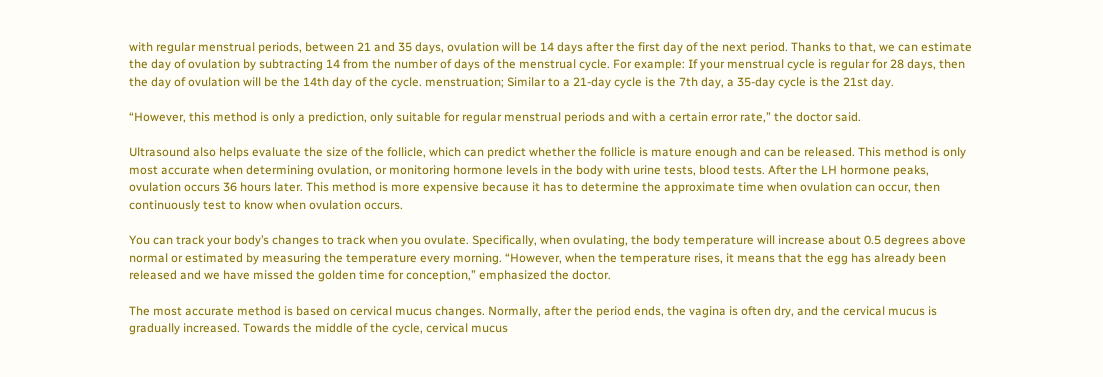with regular menstrual periods, between 21 and 35 days, ovulation will be 14 days after the first day of the next period. Thanks to that, we can estimate the day of ovulation by subtracting 14 from the number of days of the menstrual cycle. For example: If your menstrual cycle is regular for 28 days, then the day of ovulation will be the 14th day of the cycle. menstruation; Similar to a 21-day cycle is the 7th day, a 35-day cycle is the 21st day.

“However, this method is only a prediction, only suitable for regular menstrual periods and with a certain error rate,” the doctor said.

Ultrasound also helps evaluate the size of the follicle, which can predict whether the follicle is mature enough and can be released. This method is only most accurate when determining ovulation, or monitoring hormone levels in the body with urine tests, blood tests. After the LH hormone peaks, ovulation occurs 36 hours later. This method is more expensive because it has to determine the approximate time when ovulation can occur, then continuously test to know when ovulation occurs.

You can track your body’s changes to track when you ovulate. Specifically, when ovulating, the body temperature will increase about 0.5 degrees above normal or estimated by measuring the temperature every morning. “However, when the temperature rises, it means that the egg has already been released and we have missed the golden time for conception,” emphasized the doctor.

The most accurate method is based on cervical mucus changes. Normally, after the period ends, the vagina is often dry, and the cervical mucus is gradually increased. Towards the middle of the cycle, cervical mucus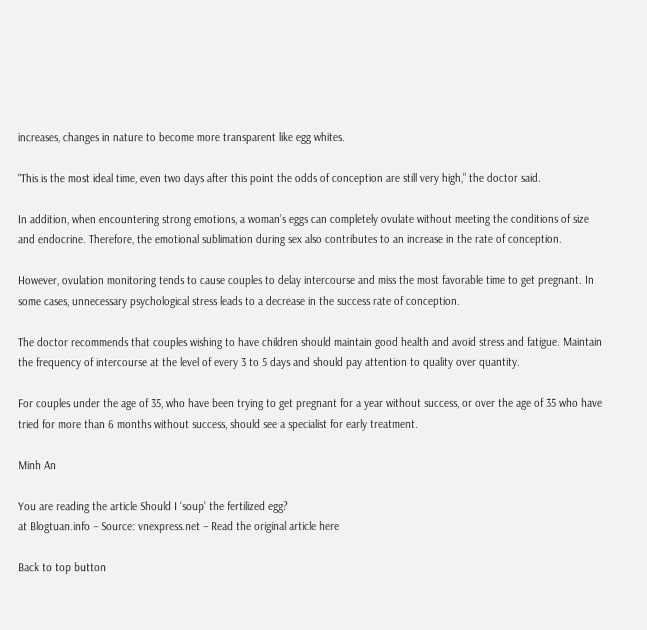increases, changes in nature to become more transparent like egg whites.

“This is the most ideal time, even two days after this point the odds of conception are still very high,” the doctor said.

In addition, when encountering strong emotions, a woman’s eggs can completely ovulate without meeting the conditions of size and endocrine. Therefore, the emotional sublimation during sex also contributes to an increase in the rate of conception.

However, ovulation monitoring tends to cause couples to delay intercourse and miss the most favorable time to get pregnant. In some cases, unnecessary psychological stress leads to a decrease in the success rate of conception.

The doctor recommends that couples wishing to have children should maintain good health and avoid stress and fatigue. Maintain the frequency of intercourse at the level of every 3 to 5 days and should pay attention to quality over quantity.

For couples under the age of 35, who have been trying to get pregnant for a year without success, or over the age of 35 who have tried for more than 6 months without success, should see a specialist for early treatment.

Minh An

You are reading the article Should I ‘soup’ the fertilized egg?
at Blogtuan.info – Source: vnexpress.net – Read the original article here

Back to top button